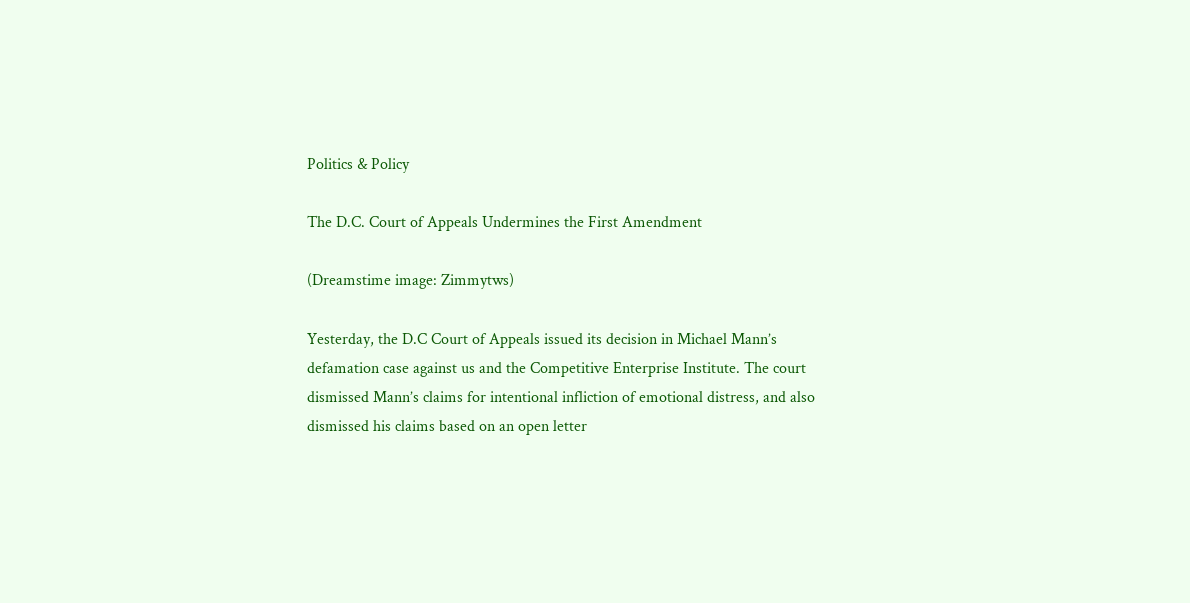Politics & Policy

The D.C. Court of Appeals Undermines the First Amendment

(Dreamstime image: Zimmytws)

Yesterday, the D.C Court of Appeals issued its decision in Michael Mann’s defamation case against us and the Competitive Enterprise Institute. The court dismissed Mann’s claims for intentional infliction of emotional distress, and also dismissed his claims based on an open letter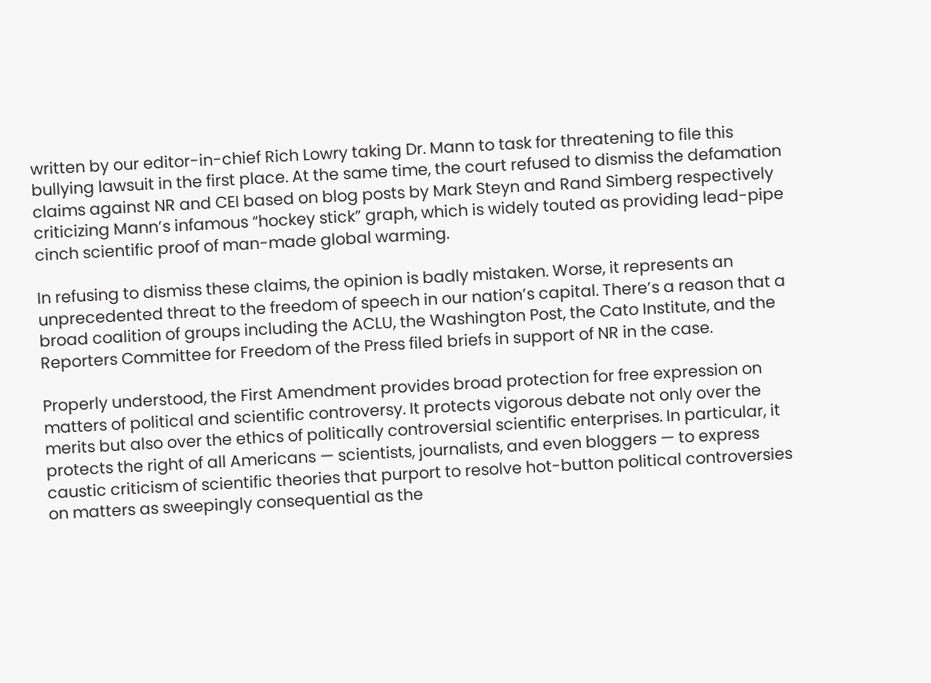written by our editor-in-chief Rich Lowry taking Dr. Mann to task for threatening to file this bullying lawsuit in the first place. At the same time, the court refused to dismiss the defamation claims against NR and CEI based on blog posts by Mark Steyn and Rand Simberg respectively criticizing Mann’s infamous “hockey stick” graph, which is widely touted as providing lead-pipe cinch scientific proof of man-made global warming.

In refusing to dismiss these claims, the opinion is badly mistaken. Worse, it represents an unprecedented threat to the freedom of speech in our nation’s capital. There’s a reason that a broad coalition of groups including the ACLU, the Washington Post, the Cato Institute, and the Reporters Committee for Freedom of the Press filed briefs in support of NR in the case.

Properly understood, the First Amendment provides broad protection for free expression on matters of political and scientific controversy. It protects vigorous debate not only over the merits but also over the ethics of politically controversial scientific enterprises. In particular, it protects the right of all Americans — scientists, journalists, and even bloggers — to express caustic criticism of scientific theories that purport to resolve hot-button political controversies on matters as sweepingly consequential as the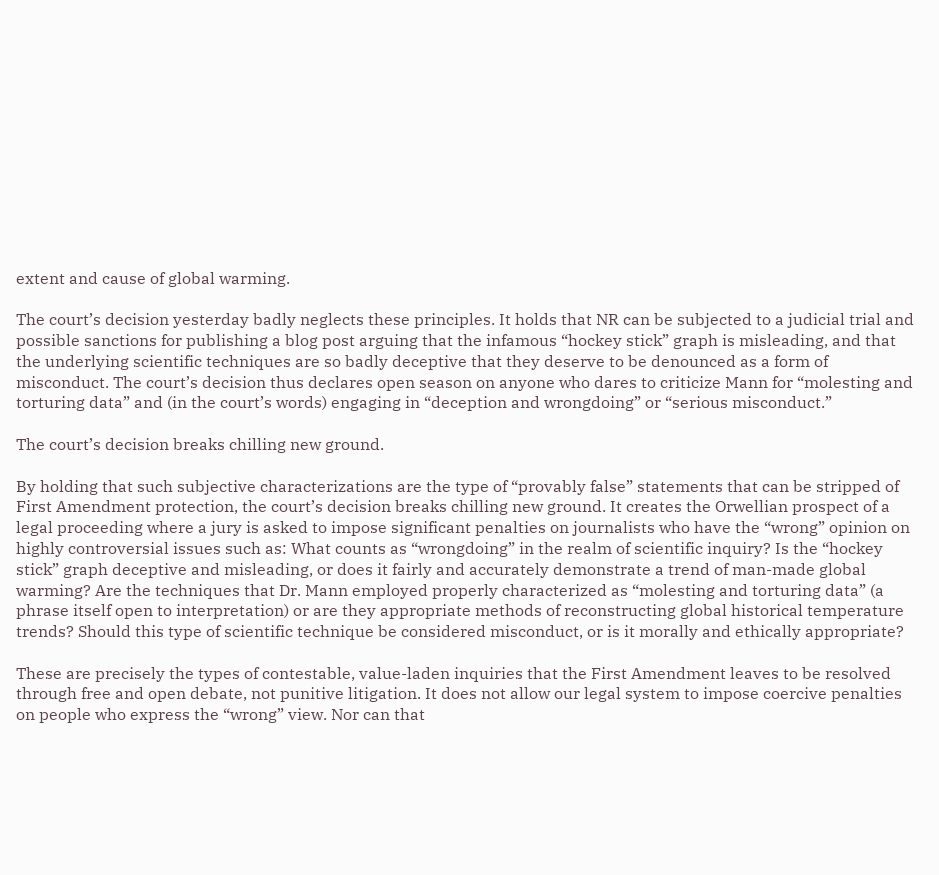extent and cause of global warming.

The court’s decision yesterday badly neglects these principles. It holds that NR can be subjected to a judicial trial and possible sanctions for publishing a blog post arguing that the infamous “hockey stick” graph is misleading, and that the underlying scientific techniques are so badly deceptive that they deserve to be denounced as a form of misconduct. The court’s decision thus declares open season on anyone who dares to criticize Mann for “molesting and torturing data” and (in the court’s words) engaging in “deception and wrongdoing” or “serious misconduct.”

The court’s decision breaks chilling new ground.

By holding that such subjective characterizations are the type of “provably false” statements that can be stripped of First Amendment protection, the court’s decision breaks chilling new ground. It creates the Orwellian prospect of a legal proceeding where a jury is asked to impose significant penalties on journalists who have the “wrong” opinion on highly controversial issues such as: What counts as “wrongdoing” in the realm of scientific inquiry? Is the “hockey stick” graph deceptive and misleading, or does it fairly and accurately demonstrate a trend of man-made global warming? Are the techniques that Dr. Mann employed properly characterized as “molesting and torturing data” (a phrase itself open to interpretation) or are they appropriate methods of reconstructing global historical temperature trends? Should this type of scientific technique be considered misconduct, or is it morally and ethically appropriate?

These are precisely the types of contestable, value-laden inquiries that the First Amendment leaves to be resolved through free and open debate, not punitive litigation. It does not allow our legal system to impose coercive penalties on people who express the “wrong” view. Nor can that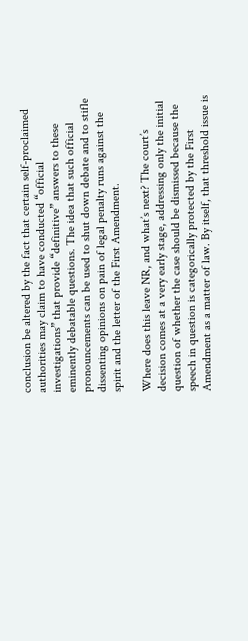conclusion be altered by the fact that certain self-proclaimed authorities may claim to have conducted “official investigations” that provide “definitive” answers to these eminently debatable questions. The idea that such official pronouncements can be used to shut down debate and to stifle dissenting opinions on pain of legal penalty runs against the spirit and the letter of the First Amendment.

Where does this leave NR, and what’s next? The court’s decision comes at a very early stage, addressing only the initial question of whether the case should be dismissed because the speech in question is categorically protected by the First Amendment as a matter of law. By itself, that threshold issue is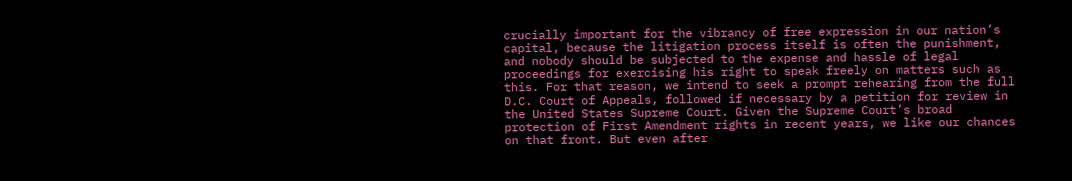crucially important for the vibrancy of free expression in our nation’s capital, because the litigation process itself is often the punishment, and nobody should be subjected to the expense and hassle of legal proceedings for exercising his right to speak freely on matters such as this. For that reason, we intend to seek a prompt rehearing from the full D.C. Court of Appeals, followed if necessary by a petition for review in the United States Supreme Court. Given the Supreme Court’s broad protection of First Amendment rights in recent years, we like our chances on that front. But even after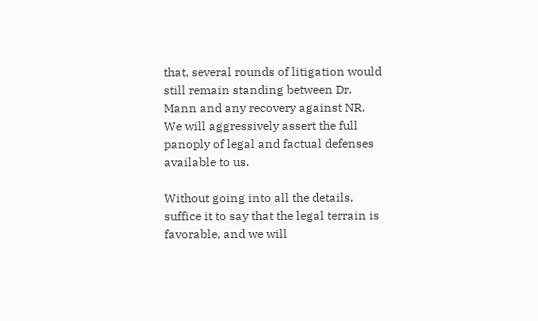that, several rounds of litigation would still remain standing between Dr. Mann and any recovery against NR. We will aggressively assert the full panoply of legal and factual defenses available to us.

Without going into all the details, suffice it to say that the legal terrain is favorable, and we will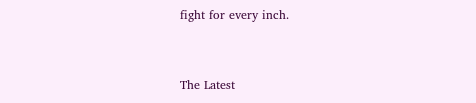fight for every inch.


The Latest